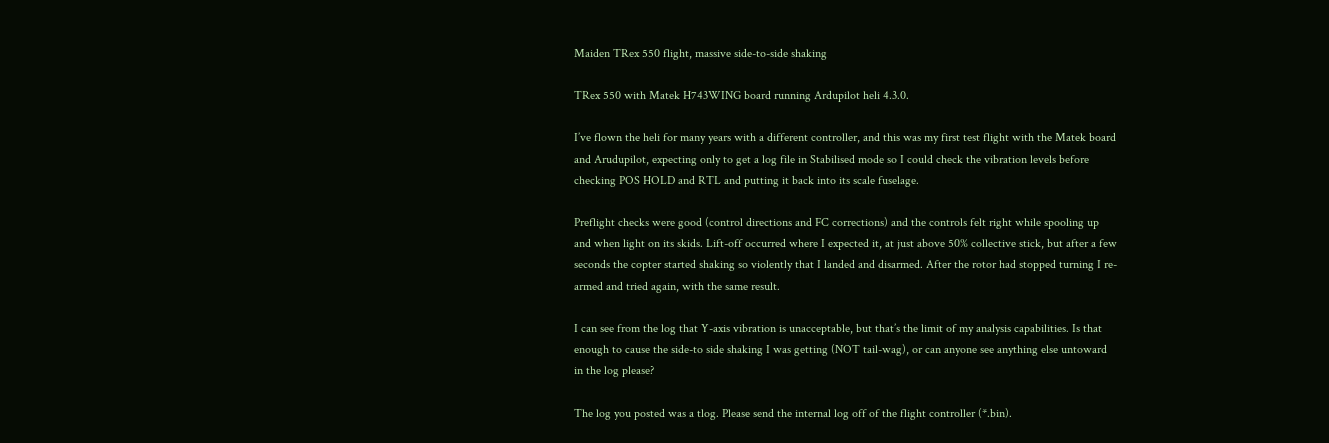Maiden TRex 550 flight, massive side-to-side shaking

TRex 550 with Matek H743WING board running Ardupilot heli 4.3.0.

I’ve flown the heli for many years with a different controller, and this was my first test flight with the Matek board and Arudupilot, expecting only to get a log file in Stabilised mode so I could check the vibration levels before checking POS HOLD and RTL and putting it back into its scale fuselage.

Preflight checks were good (control directions and FC corrections) and the controls felt right while spooling up and when light on its skids. Lift-off occurred where I expected it, at just above 50% collective stick, but after a few seconds the copter started shaking so violently that I landed and disarmed. After the rotor had stopped turning I re-armed and tried again, with the same result.

I can see from the log that Y-axis vibration is unacceptable, but that’s the limit of my analysis capabilities. Is that enough to cause the side-to side shaking I was getting (NOT tail-wag), or can anyone see anything else untoward in the log please?

The log you posted was a tlog. Please send the internal log off of the flight controller (*.bin).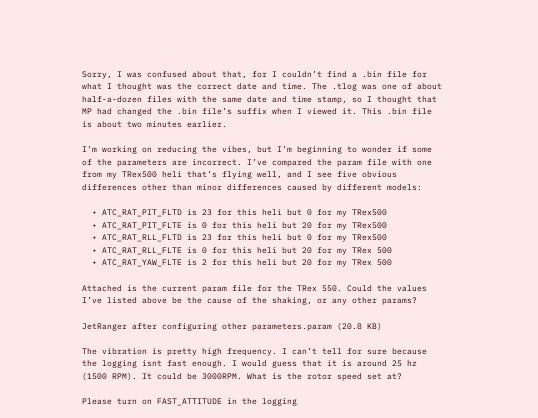Sorry, I was confused about that, for I couldn’t find a .bin file for what I thought was the correct date and time. The .tlog was one of about half-a-dozen files with the same date and time stamp, so I thought that MP had changed the .bin file’s suffix when I viewed it. This .bin file is about two minutes earlier.

I’m working on reducing the vibes, but I’m beginning to wonder if some of the parameters are incorrect. I’ve compared the param file with one from my TRex500 heli that’s flying well, and I see five obvious differences other than minor differences caused by different models:

  • ATC_RAT_PIT_FLTD is 23 for this heli but 0 for my TRex500
  • ATC_RAT_PIT_FLTE is 0 for this heli but 20 for my TRex500
  • ATC_RAT_RLL_FLTD is 23 for this heli but 0 for my TRex500
  • ATC_RAT_RLL_FLTE is 0 for this heli but 20 for my TRex 500
  • ATC_RAT_YAW_FLTE is 2 for this heli but 20 for my TRex 500

Attached is the current param file for the TRex 550. Could the values I’ve listed above be the cause of the shaking, or any other params?

JetRanger after configuring other parameters.param (20.8 KB)

The vibration is pretty high frequency. I can’t tell for sure because the logging isnt fast enough. I would guess that it is around 25 hz (1500 RPM). It could be 3000RPM. What is the rotor speed set at?

Please turn on FAST_ATTITUDE in the logging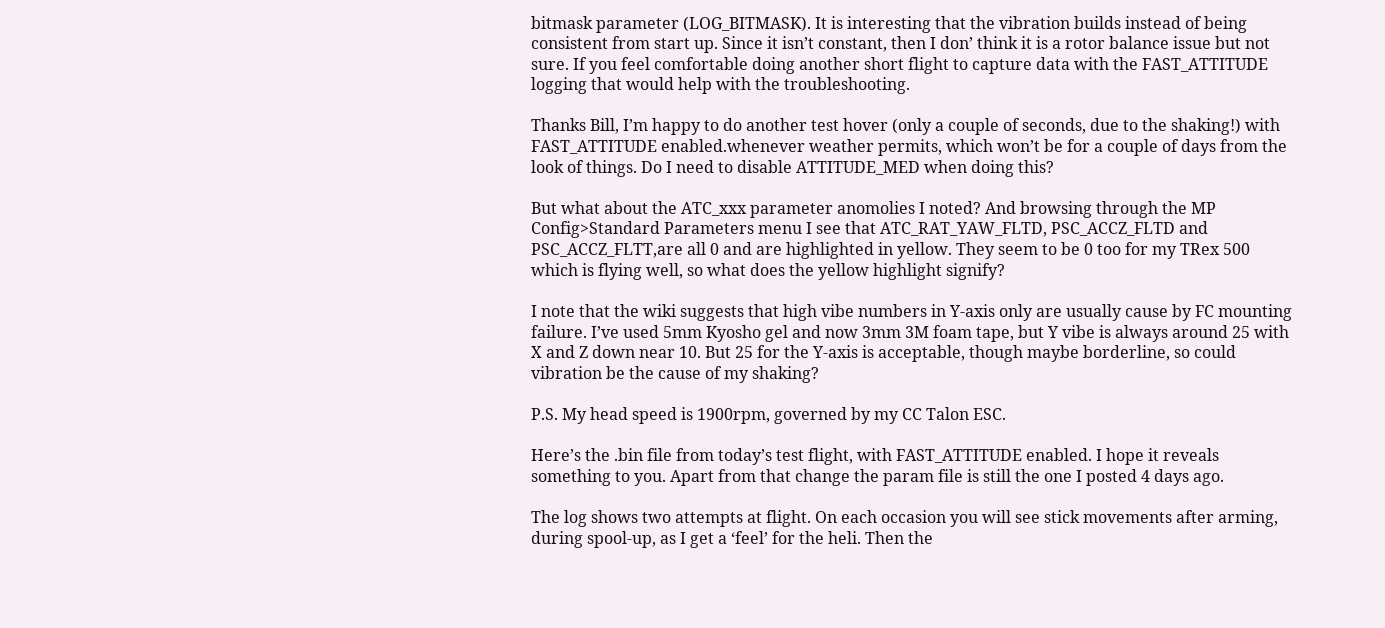bitmask parameter (LOG_BITMASK). It is interesting that the vibration builds instead of being consistent from start up. Since it isn’t constant, then I don’ think it is a rotor balance issue but not sure. If you feel comfortable doing another short flight to capture data with the FAST_ATTITUDE logging that would help with the troubleshooting.

Thanks Bill, I’m happy to do another test hover (only a couple of seconds, due to the shaking!) with FAST_ATTITUDE enabled.whenever weather permits, which won’t be for a couple of days from the look of things. Do I need to disable ATTITUDE_MED when doing this?

But what about the ATC_xxx parameter anomolies I noted? And browsing through the MP Config>Standard Parameters menu I see that ATC_RAT_YAW_FLTD, PSC_ACCZ_FLTD and PSC_ACCZ_FLTT,are all 0 and are highlighted in yellow. They seem to be 0 too for my TRex 500 which is flying well, so what does the yellow highlight signify?

I note that the wiki suggests that high vibe numbers in Y-axis only are usually cause by FC mounting failure. I’ve used 5mm Kyosho gel and now 3mm 3M foam tape, but Y vibe is always around 25 with X and Z down near 10. But 25 for the Y-axis is acceptable, though maybe borderline, so could vibration be the cause of my shaking?

P.S. My head speed is 1900rpm, governed by my CC Talon ESC.

Here’s the .bin file from today’s test flight, with FAST_ATTITUDE enabled. I hope it reveals something to you. Apart from that change the param file is still the one I posted 4 days ago.

The log shows two attempts at flight. On each occasion you will see stick movements after arming, during spool-up, as I get a ‘feel’ for the heli. Then the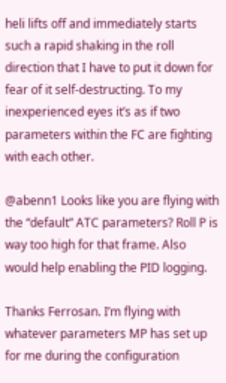heli lifts off and immediately starts such a rapid shaking in the roll direction that I have to put it down for fear of it self-destructing. To my inexperienced eyes it’s as if two parameters within the FC are fighting with each other.

@abenn1 Looks like you are flying with the “default” ATC parameters? Roll P is way too high for that frame. Also would help enabling the PID logging.

Thanks Ferrosan. I’m flying with whatever parameters MP has set up for me during the configuration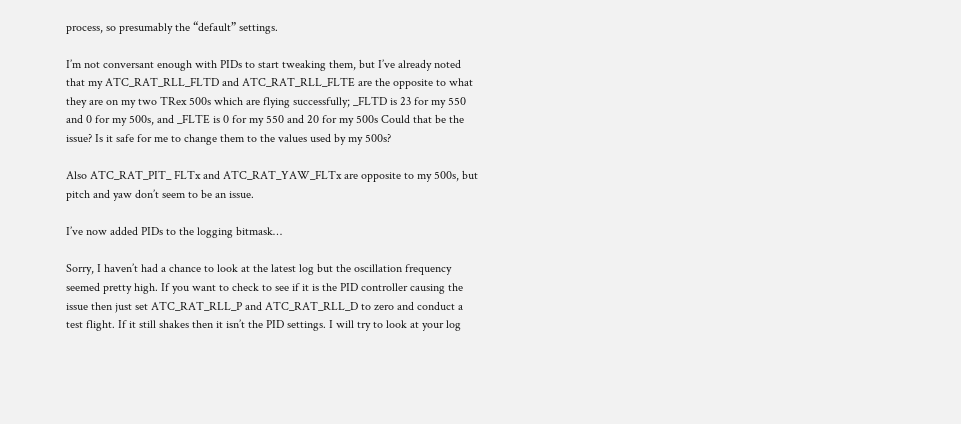process, so presumably the “default” settings.

I’m not conversant enough with PIDs to start tweaking them, but I’ve already noted that my ATC_RAT_RLL_FLTD and ATC_RAT_RLL_FLTE are the opposite to what they are on my two TRex 500s which are flying successfully; _FLTD is 23 for my 550 and 0 for my 500s, and _FLTE is 0 for my 550 and 20 for my 500s Could that be the issue? Is it safe for me to change them to the values used by my 500s?

Also ATC_RAT_PIT_ FLTx and ATC_RAT_YAW_FLTx are opposite to my 500s, but pitch and yaw don’t seem to be an issue.

I’ve now added PIDs to the logging bitmask…

Sorry, I haven’t had a chance to look at the latest log but the oscillation frequency seemed pretty high. If you want to check to see if it is the PID controller causing the issue then just set ATC_RAT_RLL_P and ATC_RAT_RLL_D to zero and conduct a test flight. If it still shakes then it isn’t the PID settings. I will try to look at your log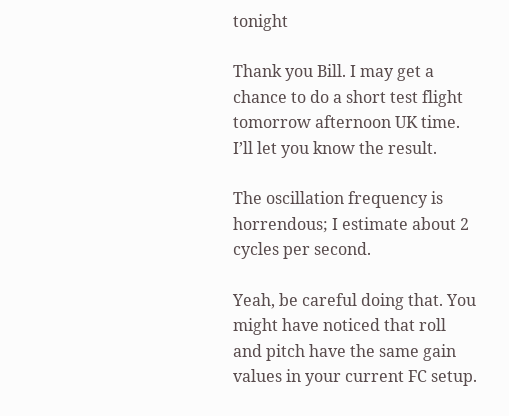tonight

Thank you Bill. I may get a chance to do a short test flight tomorrow afternoon UK time. I’ll let you know the result.

The oscillation frequency is horrendous; I estimate about 2 cycles per second.

Yeah, be careful doing that. You might have noticed that roll and pitch have the same gain values in your current FC setup.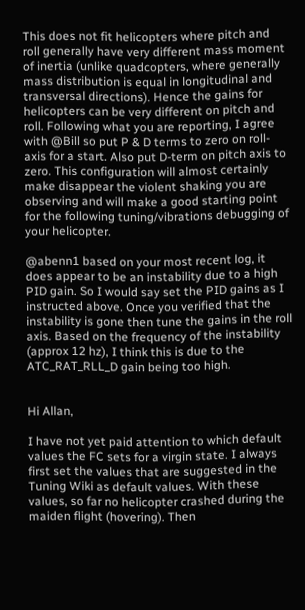This does not fit helicopters where pitch and roll generally have very different mass moment of inertia (unlike quadcopters, where generally mass distribution is equal in longitudinal and transversal directions). Hence the gains for helicopters can be very different on pitch and roll. Following what you are reporting, I agree with @Bill so put P & D terms to zero on roll-axis for a start. Also put D-term on pitch axis to zero. This configuration will almost certainly make disappear the violent shaking you are observing and will make a good starting point for the following tuning/vibrations debugging of your helicopter.

@abenn1 based on your most recent log, it does appear to be an instability due to a high PID gain. So I would say set the PID gains as I instructed above. Once you verified that the instability is gone then tune the gains in the roll axis. Based on the frequency of the instability (approx 12 hz), I think this is due to the ATC_RAT_RLL_D gain being too high.


Hi Allan,

I have not yet paid attention to which default values the FC sets for a virgin state. I always first set the values that are suggested in the Tuning Wiki as default values. With these values, so far no helicopter crashed during the maiden flight (hovering). Then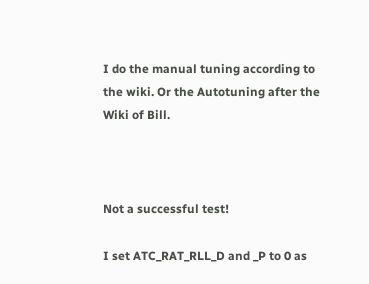I do the manual tuning according to the wiki. Or the Autotuning after the Wiki of Bill.



Not a successful test!

I set ATC_RAT_RLL_D and _P to 0 as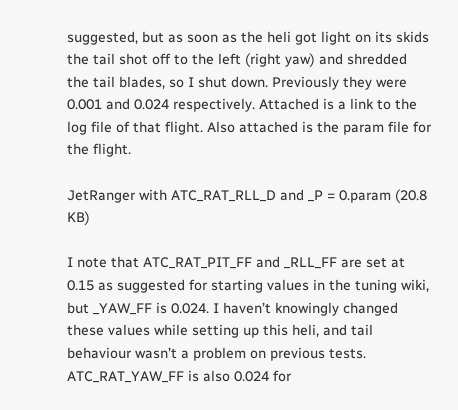suggested, but as soon as the heli got light on its skids the tail shot off to the left (right yaw) and shredded the tail blades, so I shut down. Previously they were 0.001 and 0.024 respectively. Attached is a link to the log file of that flight. Also attached is the param file for the flight.

JetRanger with ATC_RAT_RLL_D and _P = 0.param (20.8 KB)

I note that ATC_RAT_PIT_FF and _RLL_FF are set at 0.15 as suggested for starting values in the tuning wiki, but _YAW_FF is 0.024. I haven’t knowingly changed these values while setting up this heli, and tail behaviour wasn’t a problem on previous tests. ATC_RAT_YAW_FF is also 0.024 for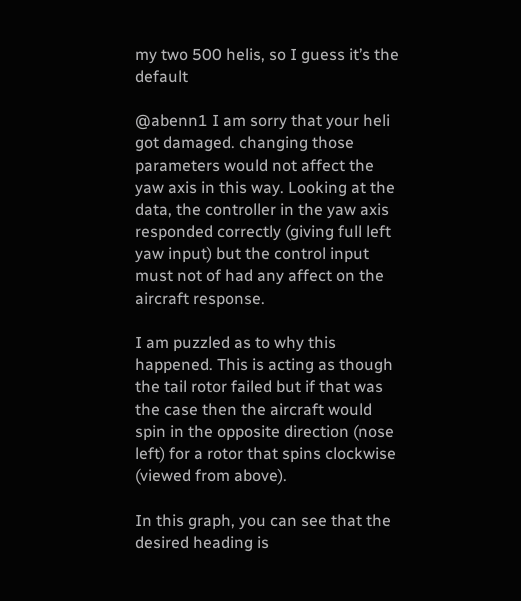my two 500 helis, so I guess it’s the default

@abenn1 I am sorry that your heli got damaged. changing those parameters would not affect the yaw axis in this way. Looking at the data, the controller in the yaw axis responded correctly (giving full left yaw input) but the control input must not of had any affect on the aircraft response.

I am puzzled as to why this happened. This is acting as though the tail rotor failed but if that was the case then the aircraft would spin in the opposite direction (nose left) for a rotor that spins clockwise (viewed from above).

In this graph, you can see that the desired heading is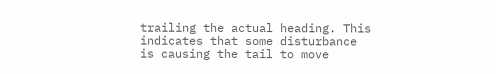trailing the actual heading. This indicates that some disturbance is causing the tail to move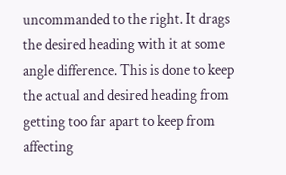uncommanded to the right. It drags the desired heading with it at some angle difference. This is done to keep the actual and desired heading from getting too far apart to keep from affecting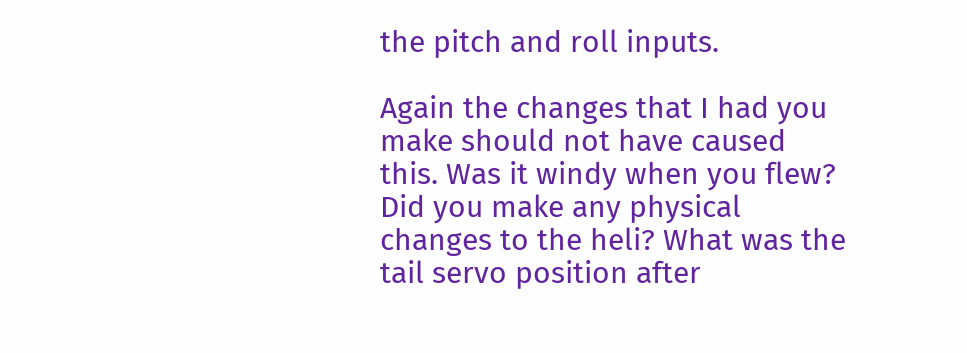the pitch and roll inputs.

Again the changes that I had you make should not have caused this. Was it windy when you flew? Did you make any physical changes to the heli? What was the tail servo position after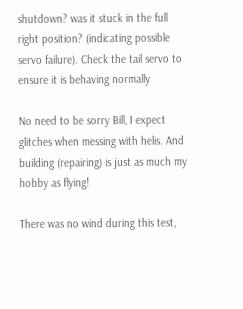shutdown? was it stuck in the full right position? (indicating possible servo failure). Check the tail servo to ensure it is behaving normally

No need to be sorry Bill, I expect glitches when messing with helis. And building (repairing) is just as much my hobby as flying!

There was no wind during this test,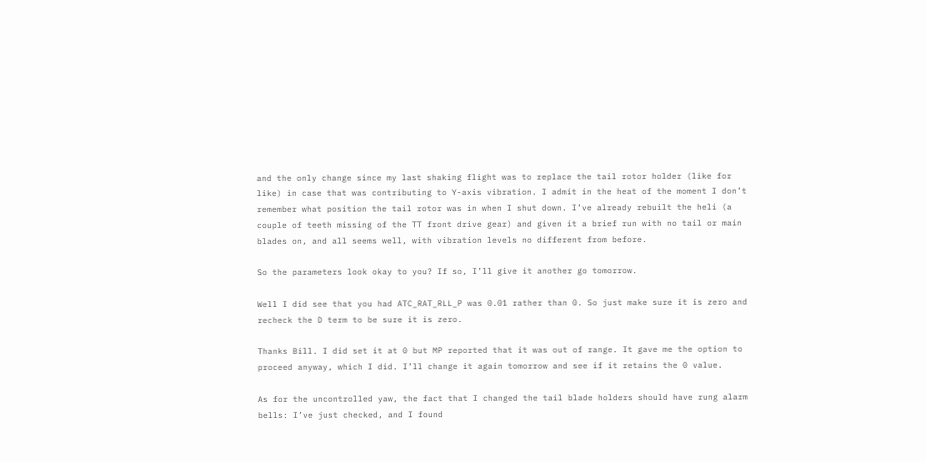and the only change since my last shaking flight was to replace the tail rotor holder (like for like) in case that was contributing to Y-axis vibration. I admit in the heat of the moment I don’t remember what position the tail rotor was in when I shut down. I’ve already rebuilt the heli (a couple of teeth missing of the TT front drive gear) and given it a brief run with no tail or main blades on, and all seems well, with vibration levels no different from before.

So the parameters look okay to you? If so, I’ll give it another go tomorrow.

Well I did see that you had ATC_RAT_RLL_P was 0.01 rather than 0. So just make sure it is zero and recheck the D term to be sure it is zero.

Thanks Bill. I did set it at 0 but MP reported that it was out of range. It gave me the option to proceed anyway, which I did. I’ll change it again tomorrow and see if it retains the 0 value.

As for the uncontrolled yaw, the fact that I changed the tail blade holders should have rung alarm bells: I’ve just checked, and I found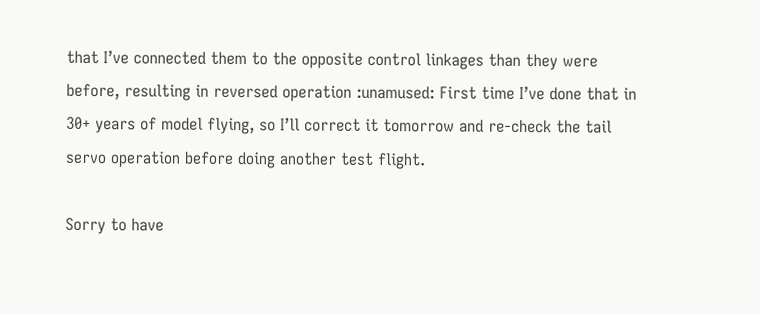that I’ve connected them to the opposite control linkages than they were before, resulting in reversed operation :unamused: First time I’ve done that in 30+ years of model flying, so I’ll correct it tomorrow and re-check the tail servo operation before doing another test flight.

Sorry to have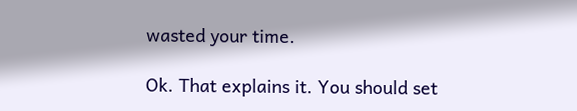wasted your time.

Ok. That explains it. You should set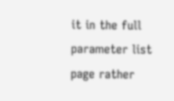it in the full parameter list page rather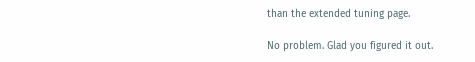than the extended tuning page.

No problem. Glad you figured it out.